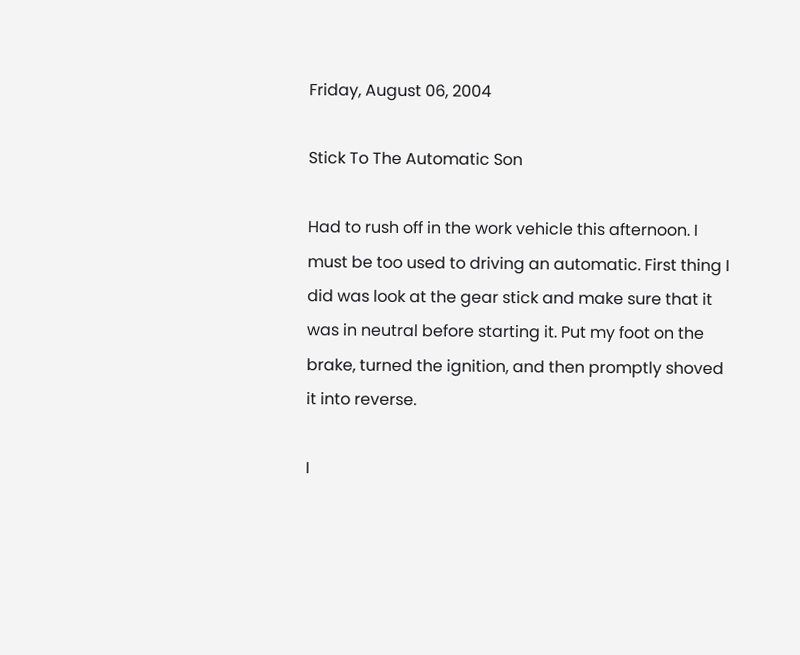Friday, August 06, 2004

Stick To The Automatic Son

Had to rush off in the work vehicle this afternoon. I must be too used to driving an automatic. First thing I did was look at the gear stick and make sure that it was in neutral before starting it. Put my foot on the brake, turned the ignition, and then promptly shoved it into reverse.

I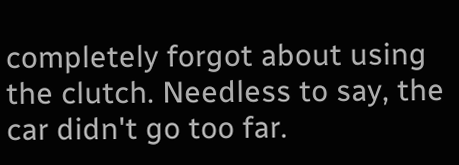completely forgot about using the clutch. Needless to say, the car didn't go too far.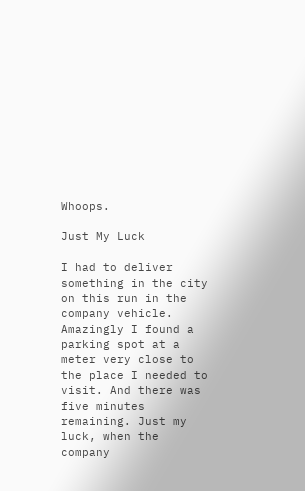Whoops.

Just My Luck

I had to deliver something in the city on this run in the company vehicle. Amazingly I found a parking spot at a meter very close to the place I needed to visit. And there was five minutes remaining. Just my luck, when the company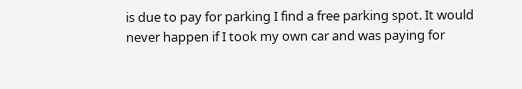is due to pay for parking I find a free parking spot. It would never happen if I took my own car and was paying for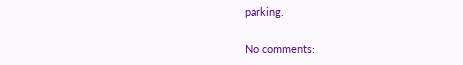parking.

No comments: